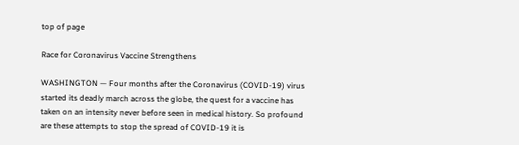top of page

Race for Coronavirus Vaccine Strengthens

WASHINGTON — Four months after the Coronavirus (COVID-19) virus started its deadly march across the globe, the quest for a vaccine has taken on an intensity never before seen in medical history. So profound are these attempts to stop the spread of COVID-19 it is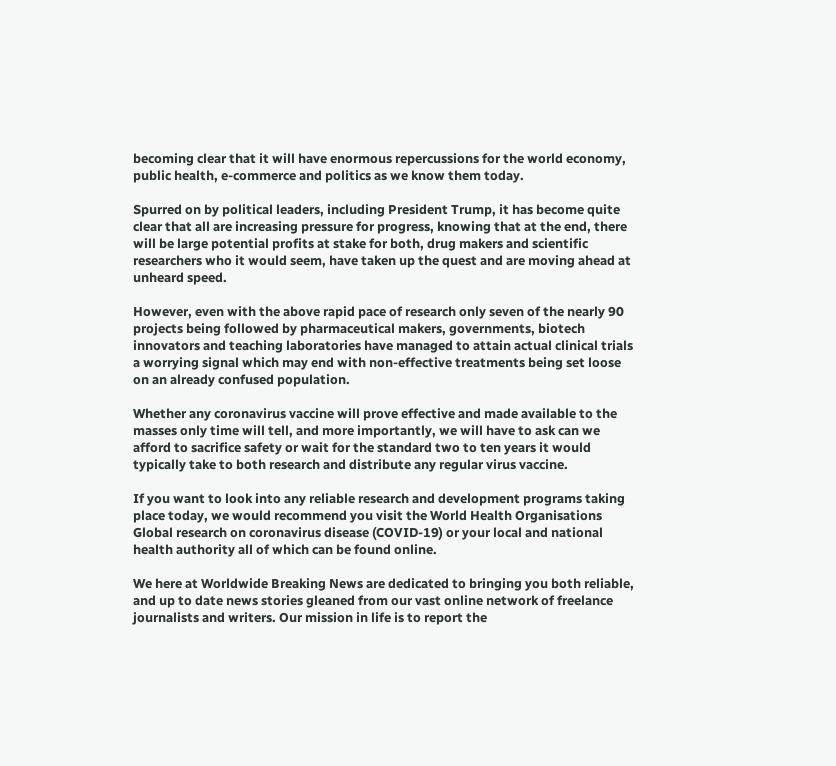becoming clear that it will have enormous repercussions for the world economy, public health, e-commerce and politics as we know them today.

Spurred on by political leaders, including President Trump, it has become quite clear that all are increasing pressure for progress, knowing that at the end, there will be large potential profits at stake for both, drug makers and scientific researchers who it would seem, have taken up the quest and are moving ahead at unheard speed.

However, even with the above rapid pace of research only seven of the nearly 90 projects being followed by pharmaceutical makers, governments, biotech innovators and teaching laboratories have managed to attain actual clinical trials a worrying signal which may end with non-effective treatments being set loose on an already confused population.

Whether any coronavirus vaccine will prove effective and made available to the masses only time will tell, and more importantly, we will have to ask can we afford to sacrifice safety or wait for the standard two to ten years it would typically take to both research and distribute any regular virus vaccine.

If you want to look into any reliable research and development programs taking place today, we would recommend you visit the World Health Organisations Global research on coronavirus disease (COVID-19) or your local and national health authority all of which can be found online.

We here at Worldwide Breaking News are dedicated to bringing you both reliable, and up to date news stories gleaned from our vast online network of freelance journalists and writers. Our mission in life is to report the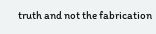truth and not the fabrication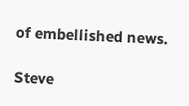of embellished news.

Steve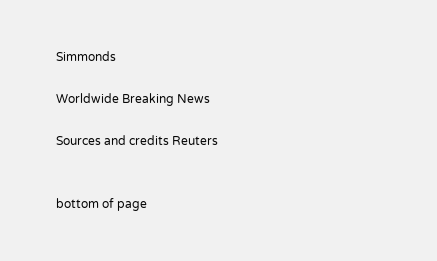Simmonds

Worldwide Breaking News

Sources and credits Reuters


bottom of page